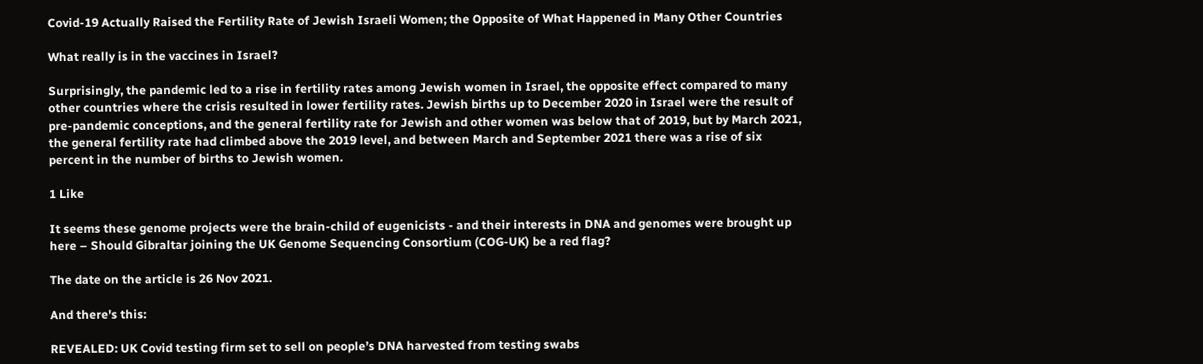Covid-19 Actually Raised the Fertility Rate of Jewish Israeli Women; the Opposite of What Happened in Many Other Countries

What really is in the vaccines in Israel?

Surprisingly, the pandemic led to a rise in fertility rates among Jewish women in Israel, the opposite effect compared to many other countries where the crisis resulted in lower fertility rates. Jewish births up to December 2020 in Israel were the result of pre-pandemic conceptions, and the general fertility rate for Jewish and other women was below that of 2019, but by March 2021, the general fertility rate had climbed above the 2019 level, and between March and September 2021 there was a rise of six percent in the number of births to Jewish women.

1 Like

It seems these genome projects were the brain-child of eugenicists - and their interests in DNA and genomes were brought up here – Should Gibraltar joining the UK Genome Sequencing Consortium (COG-UK) be a red flag?

The date on the article is 26 Nov 2021.

And there's this:

REVEALED: UK Covid testing firm set to sell on people’s DNA harvested from testing swabs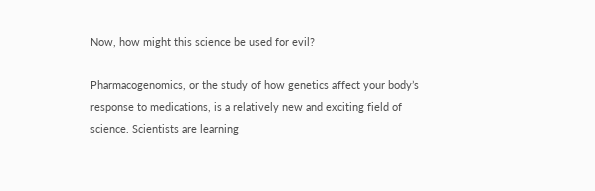Now, how might this science be used for evil?

Pharmacogenomics, or the study of how genetics affect your body’s response to medications, is a relatively new and exciting field of science. Scientists are learning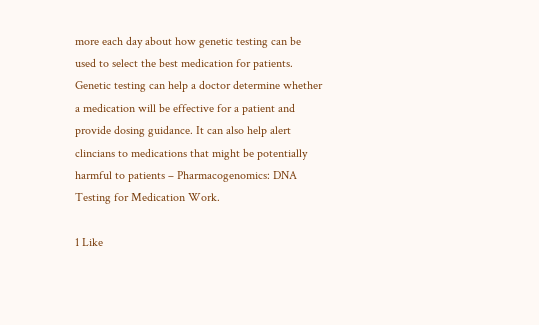more each day about how genetic testing can be used to select the best medication for patients. Genetic testing can help a doctor determine whether a medication will be effective for a patient and provide dosing guidance. It can also help alert clincians to medications that might be potentially harmful to patients – Pharmacogenomics: DNA Testing for Medication Work.

1 Like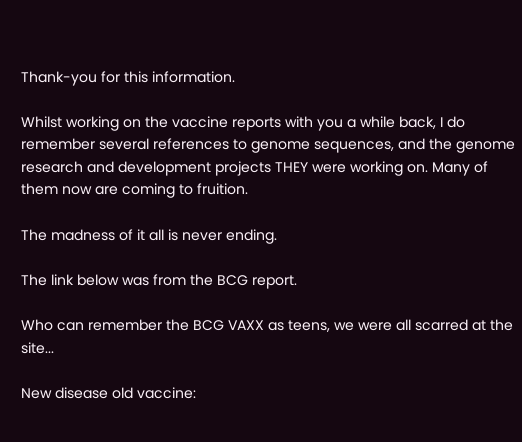Thank-you for this information.

Whilst working on the vaccine reports with you a while back, I do remember several references to genome sequences, and the genome research and development projects THEY were working on. Many of them now are coming to fruition.

The madness of it all is never ending.

The link below was from the BCG report.

Who can remember the BCG VAXX as teens, we were all scarred at the site...

New disease old vaccine: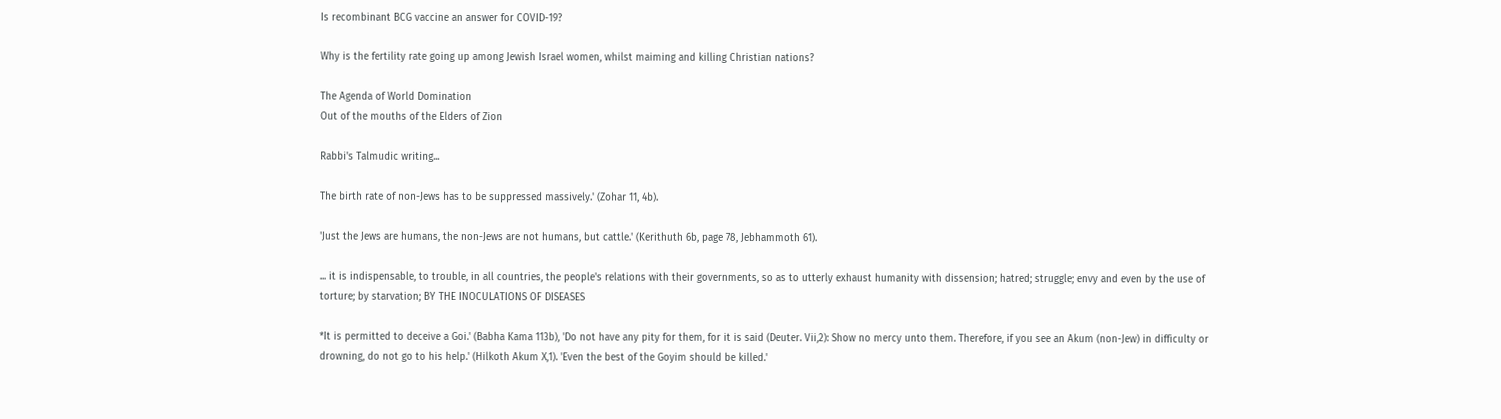Is recombinant BCG vaccine an answer for COVID-19?

Why is the fertility rate going up among Jewish Israel women, whilst maiming and killing Christian nations?

The Agenda of World Domination
Out of the mouths of the Elders of Zion

Rabbi's Talmudic writing...

The birth rate of non-Jews has to be suppressed massively.' (Zohar 11, 4b).

'Just the Jews are humans, the non-Jews are not humans, but cattle.' (Kerithuth 6b, page 78, Jebhammoth 61).

... it is indispensable, to trouble, in all countries, the people's relations with their governments, so as to utterly exhaust humanity with dissension; hatred; struggle; envy and even by the use of torture; by starvation; BY THE INOCULATIONS OF DISEASES

*It is permitted to deceive a Goi.' (Babha Kama 113b), 'Do not have any pity for them, for it is said (Deuter. Vii,2): Show no mercy unto them. Therefore, if you see an Akum (non-Jew) in difficulty or drowning, do not go to his help.' (Hilkoth Akum X,1). 'Even the best of the Goyim should be killed.'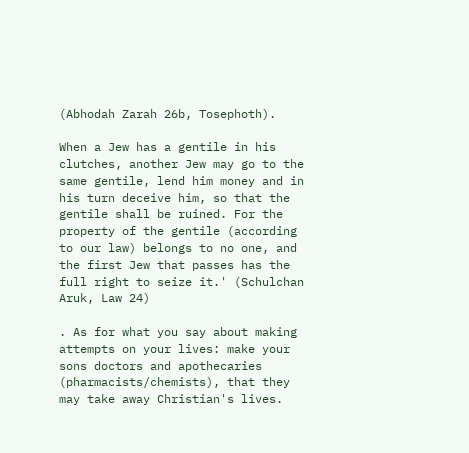(Abhodah Zarah 26b, Tosephoth).

When a Jew has a gentile in his clutches, another Jew may go to the same gentile, lend him money and in his turn deceive him, so that the gentile shall be ruined. For the property of the gentile (according to our law) belongs to no one, and the first Jew that passes has the full right to seize it.' (Schulchan Aruk, Law 24)

. As for what you say about making attempts on your lives: make your sons doctors and apothecaries (pharmacists/chemists), that they may take away Christian's lives.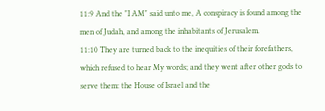11:9 And the "I AM" said unto me, A conspiracy is found among the men of Judah, and among the inhabitants of Jerusalem.
11:10 They are turned back to the inequities of their forefathers, which refused to hear My words; and they went after other gods to serve them: the House of Israel and the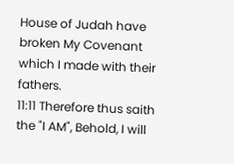House of Judah have broken My Covenant which I made with their fathers.
11:11 Therefore thus saith the "I AM", Behold, I will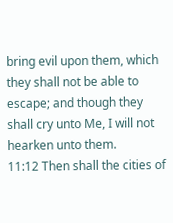bring evil upon them, which they shall not be able to escape; and though they shall cry unto Me, I will not hearken unto them.
11:12 Then shall the cities of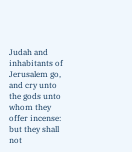Judah and inhabitants of Jerusalem go, and cry unto the gods unto whom they offer incense: but they shall not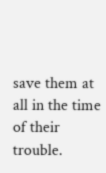save them at all in the time of their trouble.